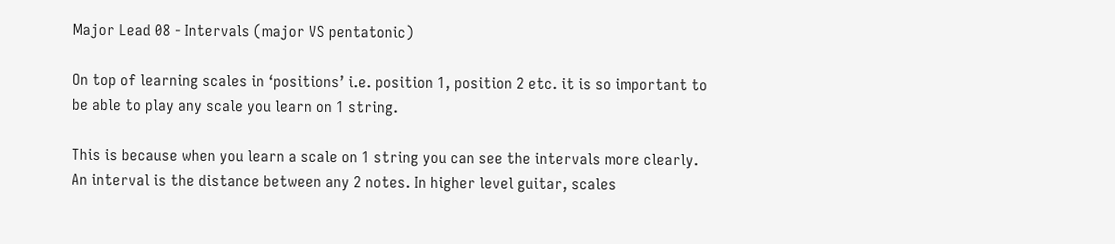Major Lead 08 - Intervals (major VS pentatonic)

On top of learning scales in ‘positions’ i.e. position 1, position 2 etc. it is so important to be able to play any scale you learn on 1 string.

This is because when you learn a scale on 1 string you can see the intervals more clearly. An interval is the distance between any 2 notes. In higher level guitar, scales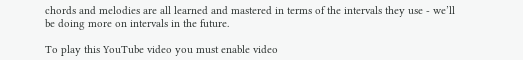chords and melodies are all learned and mastered in terms of the intervals they use - we’ll be doing more on intervals in the future.

To play this YouTube video you must enable video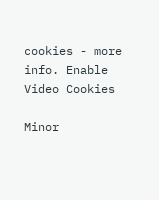cookies - more info. Enable Video Cookies

Minor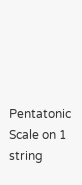Pentatonic Scale on 1 string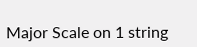Major Scale on 1 string